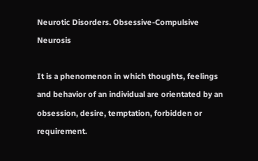Neurotic Disorders. Obsessive-Compulsive Neurosis

It is a phenomenon in which thoughts, feelings and behavior of an individual are orientated by an obsession, desire, temptation, forbidden or requirement.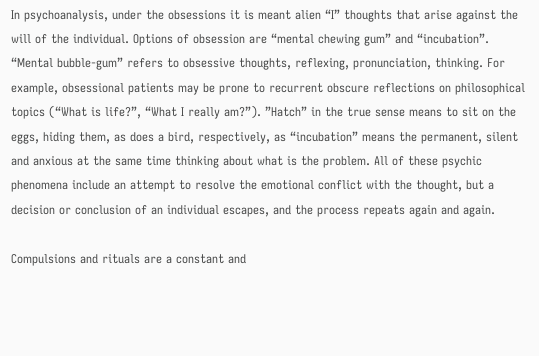In psychoanalysis, under the obsessions it is meant alien “I” thoughts that arise against the will of the individual. Options of obsession are “mental chewing gum” and “incubation”. “Mental bubble-gum” refers to obsessive thoughts, reflexing, pronunciation, thinking. For example, obsessional patients may be prone to recurrent obscure reflections on philosophical topics (“What is life?”, “What I really am?”). ”Hatch” in the true sense means to sit on the eggs, hiding them, as does a bird, respectively, as “incubation” means the permanent, silent and anxious at the same time thinking about what is the problem. All of these psychic phenomena include an attempt to resolve the emotional conflict with the thought, but a decision or conclusion of an individual escapes, and the process repeats again and again.

Compulsions and rituals are a constant and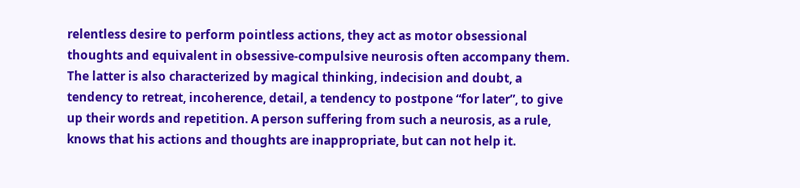relentless desire to perform pointless actions, they act as motor obsessional thoughts and equivalent in obsessive-compulsive neurosis often accompany them. The latter is also characterized by magical thinking, indecision and doubt, a tendency to retreat, incoherence, detail, a tendency to postpone “for later”, to give up their words and repetition. A person suffering from such a neurosis, as a rule, knows that his actions and thoughts are inappropriate, but can not help it.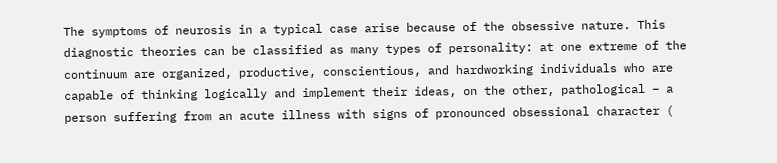The symptoms of neurosis in a typical case arise because of the obsessive nature. This diagnostic theories can be classified as many types of personality: at one extreme of the continuum are organized, productive, conscientious, and hardworking individuals who are capable of thinking logically and implement their ideas, on the other, pathological – a person suffering from an acute illness with signs of pronounced obsessional character (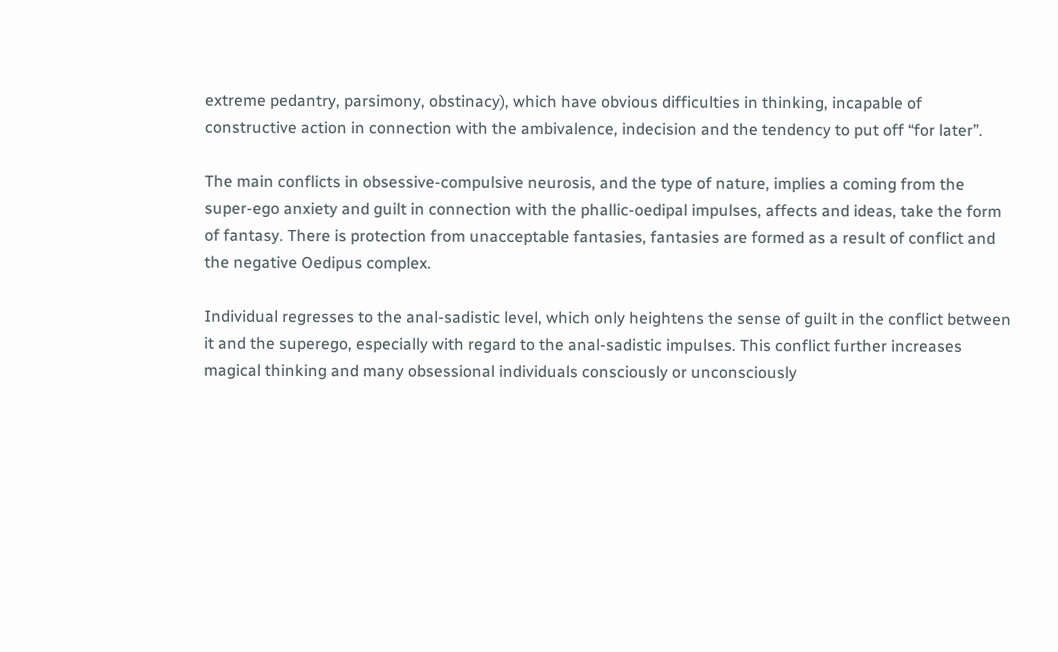extreme pedantry, parsimony, obstinacy), which have obvious difficulties in thinking, incapable of constructive action in connection with the ambivalence, indecision and the tendency to put off “for later”.

The main conflicts in obsessive-compulsive neurosis, and the type of nature, implies a coming from the super-ego anxiety and guilt in connection with the phallic-oedipal impulses, affects and ideas, take the form of fantasy. There is protection from unacceptable fantasies, fantasies are formed as a result of conflict and the negative Oedipus complex.

Individual regresses to the anal-sadistic level, which only heightens the sense of guilt in the conflict between it and the superego, especially with regard to the anal-sadistic impulses. This conflict further increases magical thinking and many obsessional individuals consciously or unconsciously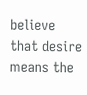believe that desire means the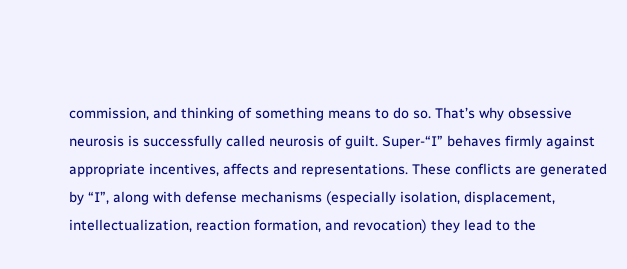commission, and thinking of something means to do so. That’s why obsessive neurosis is successfully called neurosis of guilt. Super-“I” behaves firmly against appropriate incentives, affects and representations. These conflicts are generated by “I”, along with defense mechanisms (especially isolation, displacement, intellectualization, reaction formation, and revocation) they lead to the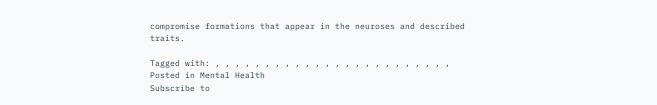compromise formations that appear in the neuroses and described traits.

Tagged with: , , , , , , , , , , , , , , , , , , , , , , , ,
Posted in Mental Health
Subscribe to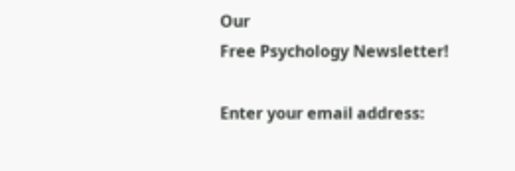Our
Free Psychology Newsletter!

Enter your email address: